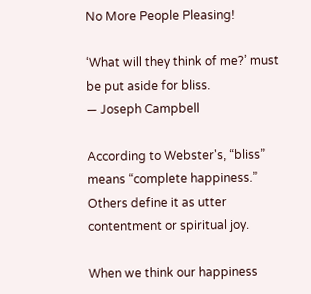No More People Pleasing!

‘What will they think of me?’ must be put aside for bliss.
— Joseph Campbell

According to Webster's, “bliss” means “complete happiness.” Others define it as utter contentment or spiritual joy.

When we think our happiness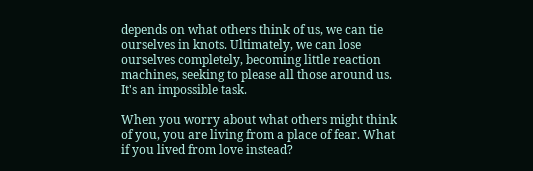depends on what others think of us, we can tie ourselves in knots. Ultimately, we can lose ourselves completely, becoming little reaction machines, seeking to please all those around us. It's an impossible task.

When you worry about what others might think of you, you are living from a place of fear. What if you lived from love instead?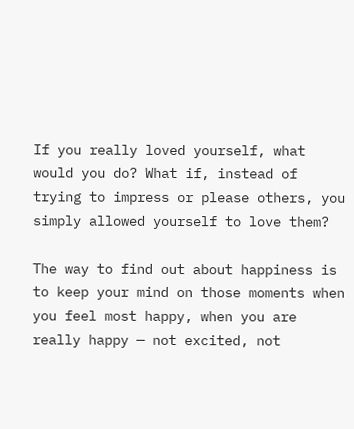If you really loved yourself, what would you do? What if, instead of trying to impress or please others, you simply allowed yourself to love them?

The way to find out about happiness is to keep your mind on those moments when you feel most happy, when you are really happy — not excited, not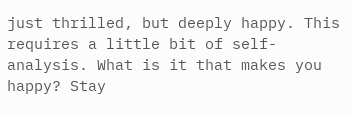just thrilled, but deeply happy. This requires a little bit of self-analysis. What is it that makes you happy? Stay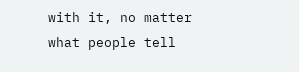with it, no matter what people tell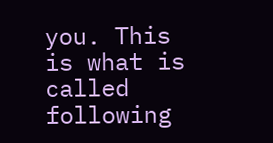you. This is what is called following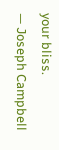your bliss.
— Joseph Campbell